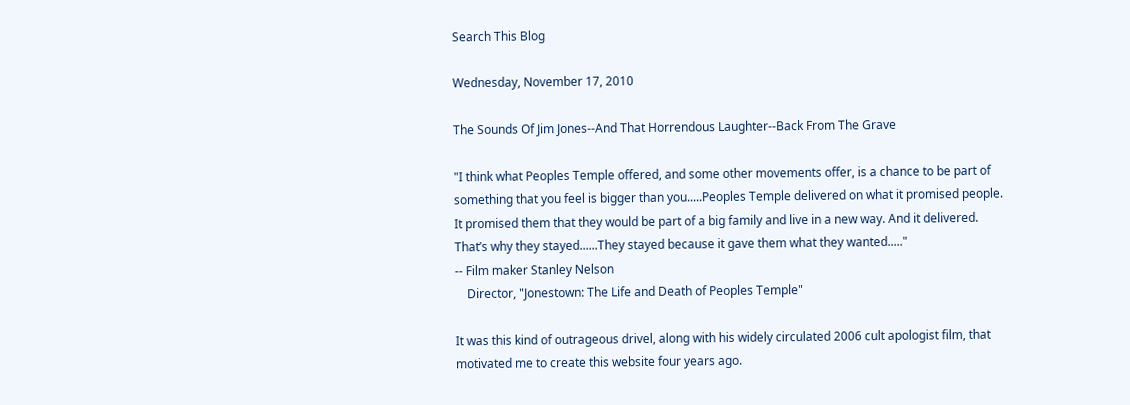Search This Blog

Wednesday, November 17, 2010

The Sounds Of Jim Jones--And That Horrendous Laughter--Back From The Grave

"I think what Peoples Temple offered, and some other movements offer, is a chance to be part of something that you feel is bigger than you.....Peoples Temple delivered on what it promised people. It promised them that they would be part of a big family and live in a new way. And it delivered. That’s why they stayed......They stayed because it gave them what they wanted....."
-- Film maker Stanley Nelson
    Director, "Jonestown: The Life and Death of Peoples Temple"

It was this kind of outrageous drivel, along with his widely circulated 2006 cult apologist film, that motivated me to create this website four years ago.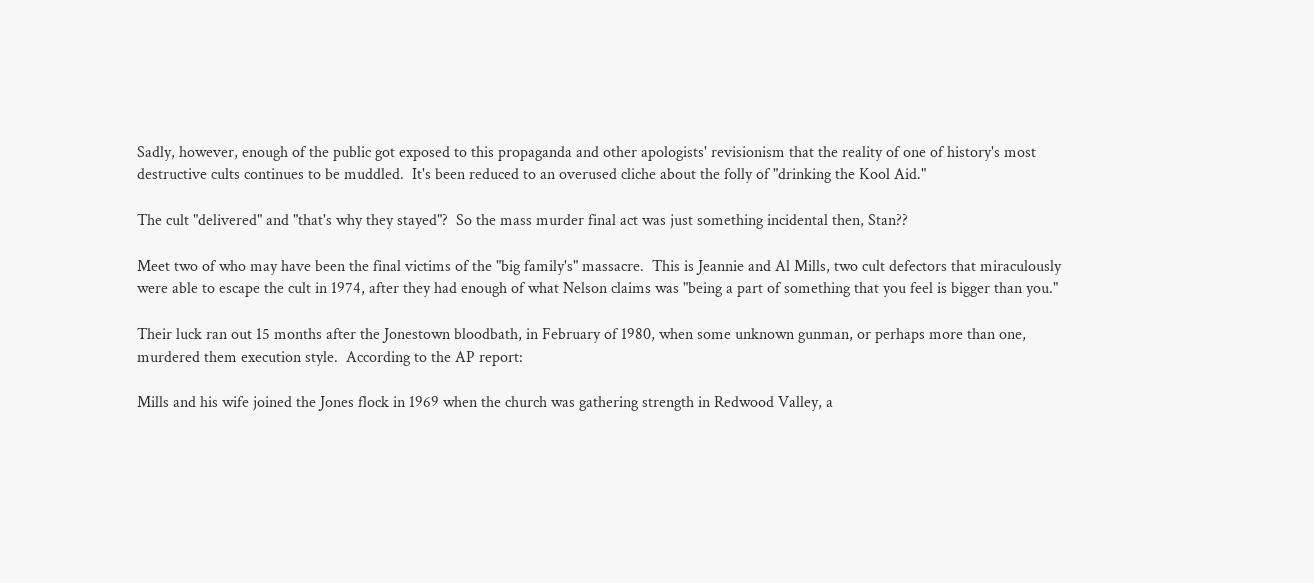Sadly, however, enough of the public got exposed to this propaganda and other apologists' revisionism that the reality of one of history's most destructive cults continues to be muddled.  It's been reduced to an overused cliche about the folly of "drinking the Kool Aid."

The cult "delivered" and "that's why they stayed"?  So the mass murder final act was just something incidental then, Stan??

Meet two of who may have been the final victims of the "big family's" massacre.  This is Jeannie and Al Mills, two cult defectors that miraculously were able to escape the cult in 1974, after they had enough of what Nelson claims was "being a part of something that you feel is bigger than you."

Their luck ran out 15 months after the Jonestown bloodbath, in February of 1980, when some unknown gunman, or perhaps more than one, murdered them execution style.  According to the AP report:

Mills and his wife joined the Jones flock in 1969 when the church was gathering strength in Redwood Valley, a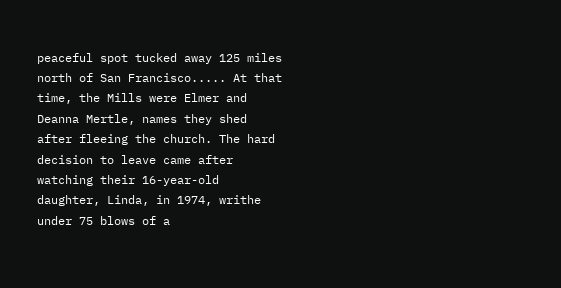peaceful spot tucked away 125 miles north of San Francisco..... At that time, the Mills were Elmer and Deanna Mertle, names they shed after fleeing the church. The hard decision to leave came after watching their 16-year-old daughter, Linda, in 1974, writhe under 75 blows of a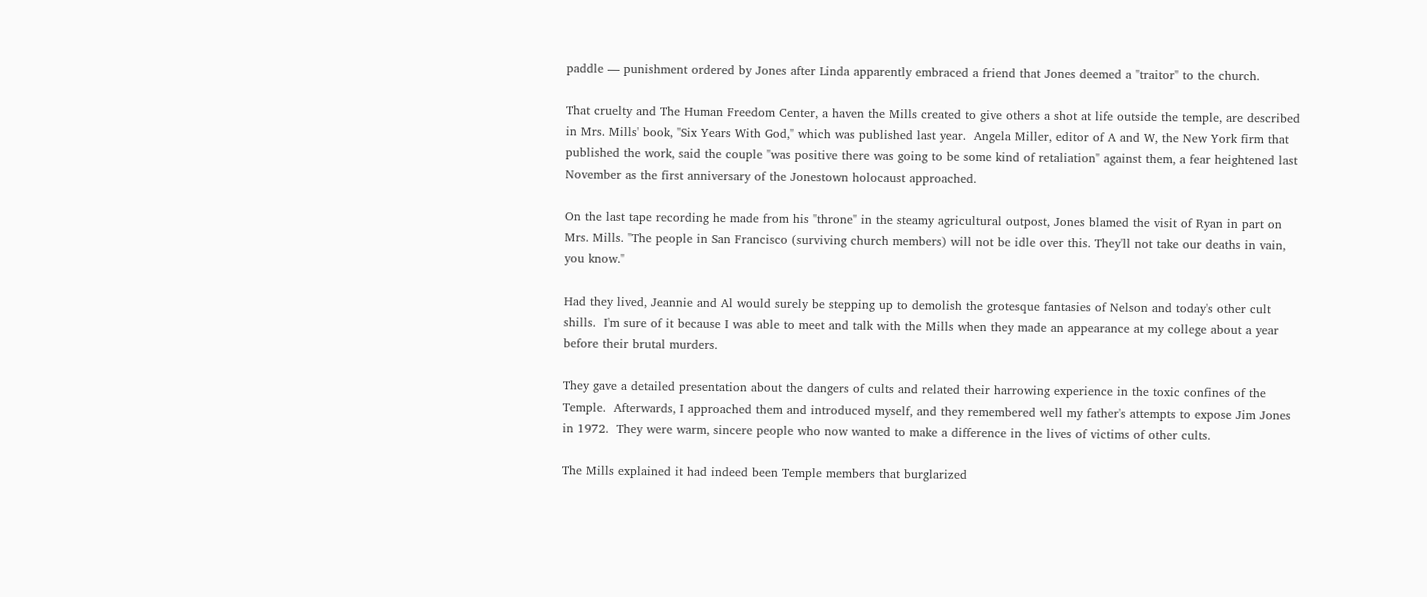paddle — punishment ordered by Jones after Linda apparently embraced a friend that Jones deemed a "traitor" to the church.

That cruelty and The Human Freedom Center, a haven the Mills created to give others a shot at life outside the temple, are described in Mrs. Mills' book, "Six Years With God," which was published last year.  Angela Miller, editor of A and W, the New York firm that published the work, said the couple "was positive there was going to be some kind of retaliation" against them, a fear heightened last November as the first anniversary of the Jonestown holocaust approached.

On the last tape recording he made from his "throne" in the steamy agricultural outpost, Jones blamed the visit of Ryan in part on Mrs. Mills. "The people in San Francisco (surviving church members) will not be idle over this. They'll not take our deaths in vain, you know."

Had they lived, Jeannie and Al would surely be stepping up to demolish the grotesque fantasies of Nelson and today's other cult shills.  I'm sure of it because I was able to meet and talk with the Mills when they made an appearance at my college about a year before their brutal murders.

They gave a detailed presentation about the dangers of cults and related their harrowing experience in the toxic confines of the Temple.  Afterwards, I approached them and introduced myself, and they remembered well my father's attempts to expose Jim Jones in 1972.  They were warm, sincere people who now wanted to make a difference in the lives of victims of other cults.

The Mills explained it had indeed been Temple members that burglarized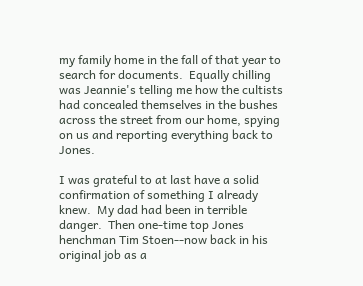my family home in the fall of that year to search for documents.  Equally chilling was Jeannie's telling me how the cultists had concealed themselves in the bushes across the street from our home, spying on us and reporting everything back to Jones.

I was grateful to at last have a solid confirmation of something I already knew.  My dad had been in terrible danger.  Then one-time top Jones henchman Tim Stoen--now back in his original job as a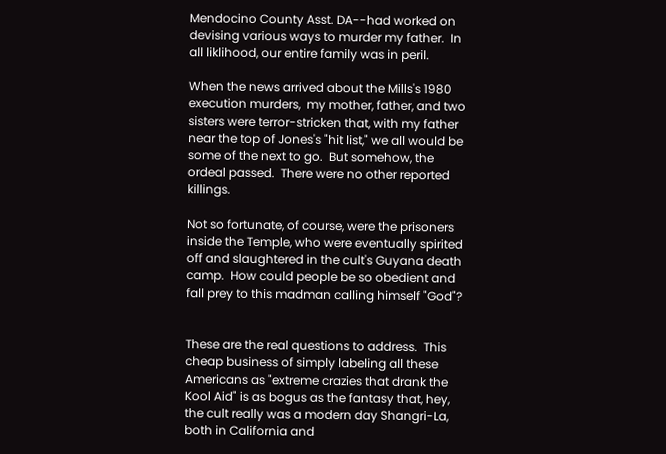Mendocino County Asst. DA--had worked on devising various ways to murder my father.  In all liklihood, our entire family was in peril.

When the news arrived about the Mills's 1980 execution murders,  my mother, father, and two sisters were terror-stricken that, with my father near the top of Jones's "hit list," we all would be some of the next to go.  But somehow, the ordeal passed.  There were no other reported killings.

Not so fortunate, of course, were the prisoners inside the Temple, who were eventually spirited off and slaughtered in the cult's Guyana death camp.  How could people be so obedient and fall prey to this madman calling himself "God"?


These are the real questions to address.  This cheap business of simply labeling all these Americans as "extreme crazies that drank the Kool Aid" is as bogus as the fantasy that, hey, the cult really was a modern day Shangri-La, both in California and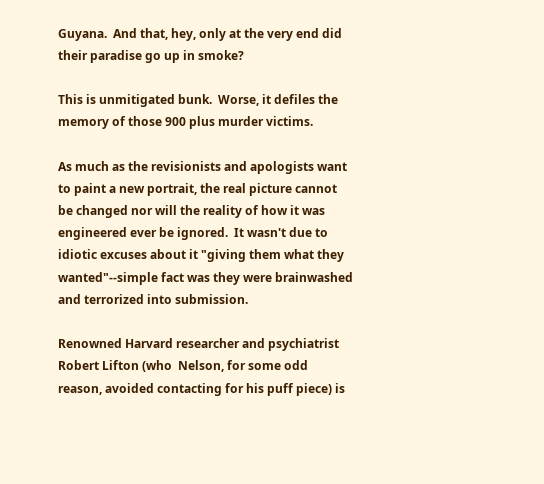Guyana.  And that, hey, only at the very end did their paradise go up in smoke?

This is unmitigated bunk.  Worse, it defiles the memory of those 900 plus murder victims.

As much as the revisionists and apologists want to paint a new portrait, the real picture cannot be changed nor will the reality of how it was engineered ever be ignored.  It wasn't due to idiotic excuses about it "giving them what they wanted"--simple fact was they were brainwashed and terrorized into submission.

Renowned Harvard researcher and psychiatrist Robert Lifton (who  Nelson, for some odd reason, avoided contacting for his puff piece) is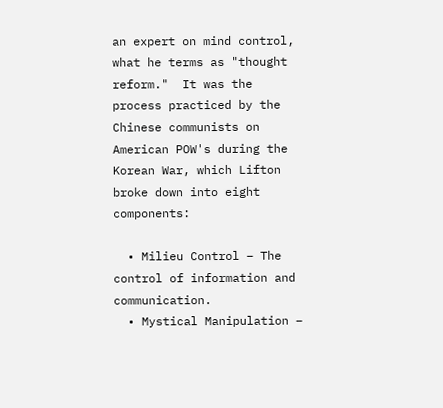an expert on mind control, what he terms as "thought reform."  It was the process practiced by the Chinese communists on American POW's during the Korean War, which Lifton broke down into eight components:

  • Milieu Control – The control of information and communication.
  • Mystical Manipulation –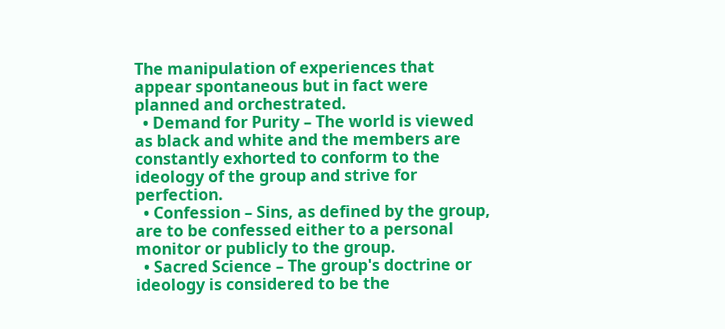The manipulation of experiences that appear spontaneous but in fact were planned and orchestrated.
  • Demand for Purity – The world is viewed as black and white and the members are constantly exhorted to conform to the ideology of the group and strive for perfection.
  • Confession – Sins, as defined by the group, are to be confessed either to a personal monitor or publicly to the group.
  • Sacred Science – The group's doctrine or ideology is considered to be the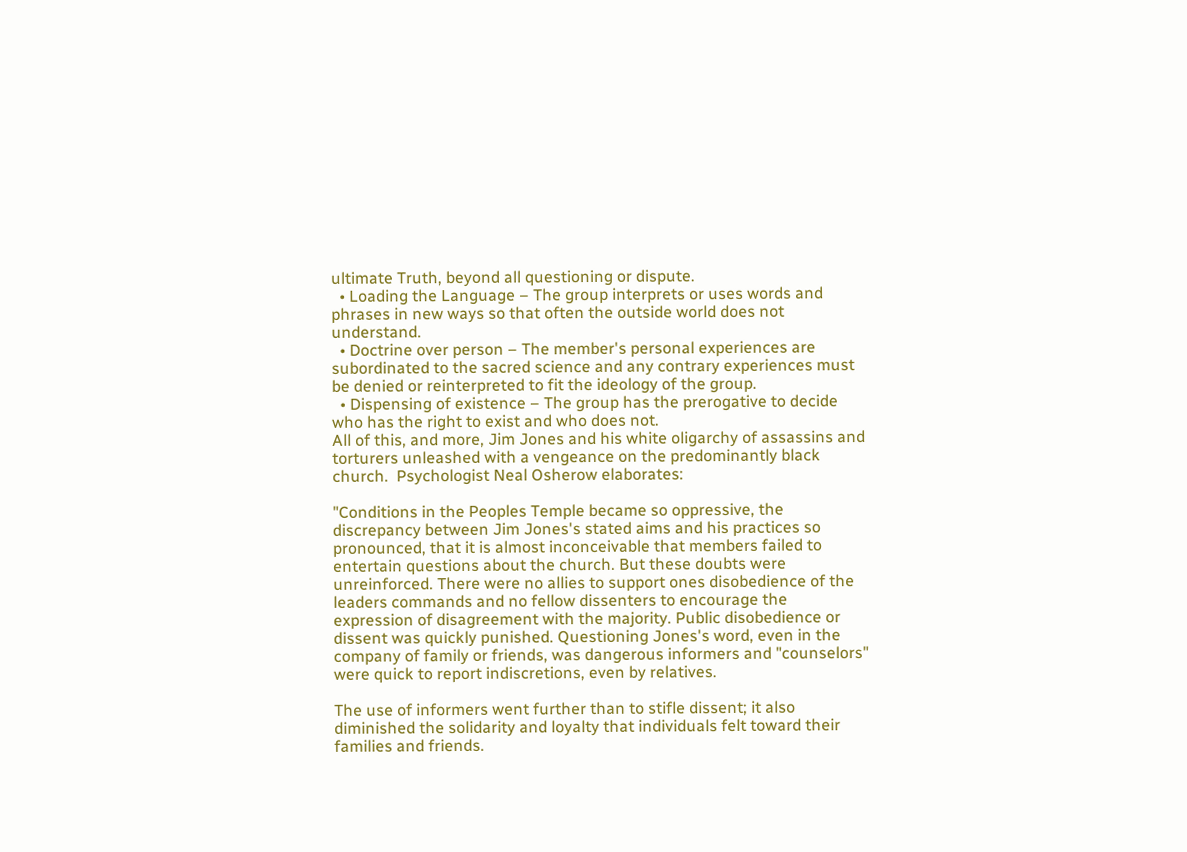ultimate Truth, beyond all questioning or dispute.
  • Loading the Language – The group interprets or uses words and phrases in new ways so that often the outside world does not understand.
  • Doctrine over person – The member's personal experiences are subordinated to the sacred science and any contrary experiences must be denied or reinterpreted to fit the ideology of the group.
  • Dispensing of existence – The group has the prerogative to decide who has the right to exist and who does not.
All of this, and more, Jim Jones and his white oligarchy of assassins and torturers unleashed with a vengeance on the predominantly black church.  Psychologist Neal Osherow elaborates:

"Conditions in the Peoples Temple became so oppressive, the discrepancy between Jim Jones's stated aims and his practices so pronounced, that it is almost inconceivable that members failed to entertain questions about the church. But these doubts were unreinforced. There were no allies to support ones disobedience of the leaders commands and no fellow dissenters to encourage the expression of disagreement with the majority. Public disobedience or dissent was quickly punished. Questioning Jones's word, even in the company of family or friends, was dangerous informers and "counselors" were quick to report indiscretions, even by relatives.

The use of informers went further than to stifle dissent; it also diminished the solidarity and loyalty that individuals felt toward their families and friends.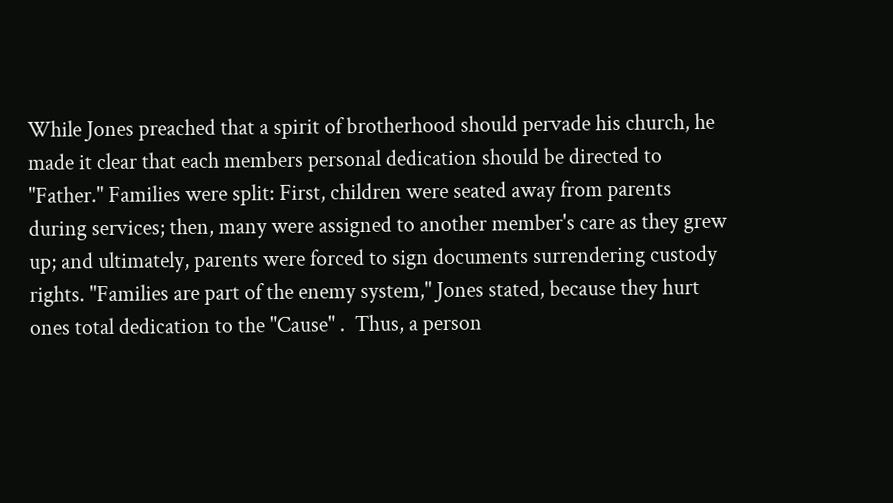While Jones preached that a spirit of brotherhood should pervade his church, he made it clear that each members personal dedication should be directed to "Father." Families were split: First, children were seated away from parents during services; then, many were assigned to another member's care as they grew up; and ultimately, parents were forced to sign documents surrendering custody rights. "Families are part of the enemy system," Jones stated, because they hurt ones total dedication to the "Cause" .  Thus, a person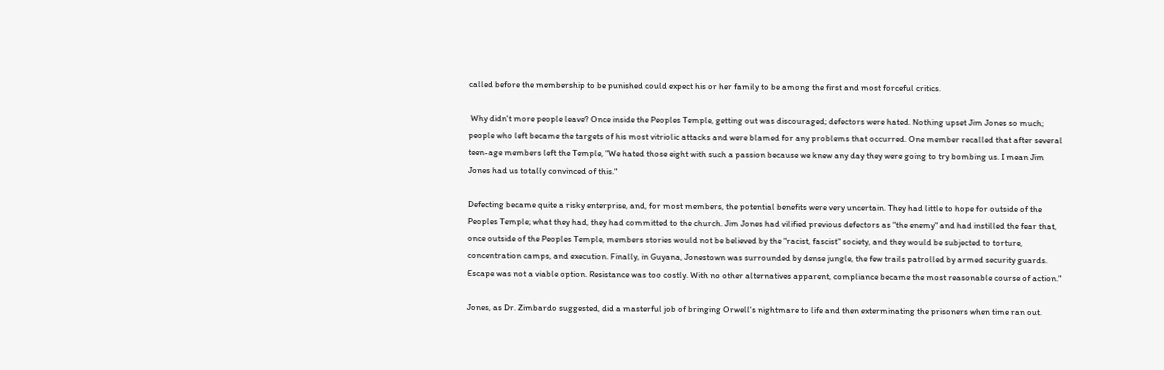called before the membership to be punished could expect his or her family to be among the first and most forceful critics.

 Why didn't more people leave? Once inside the Peoples Temple, getting out was discouraged; defectors were hated. Nothing upset Jim Jones so much; people who left became the targets of his most vitriolic attacks and were blamed for any problems that occurred. One member recalled that after several teen-age members left the Temple, "We hated those eight with such a passion because we knew any day they were going to try bombing us. I mean Jim Jones had us totally convinced of this."

Defecting became quite a risky enterprise, and, for most members, the potential benefits were very uncertain. They had little to hope for outside of the Peoples Temple; what they had, they had committed to the church. Jim Jones had vilified previous defectors as "the enemy" and had instilled the fear that, once outside of the Peoples Temple, members stories would not be believed by the "racist, fascist" society, and they would be subjected to torture, concentration camps, and execution. Finally, in Guyana, Jonestown was surrounded by dense jungle, the few trails patrolled by armed security guards. Escape was not a viable option. Resistance was too costly. With no other alternatives apparent, compliance became the most reasonable course of action."

Jones, as Dr. Zimbardo suggested, did a masterful job of bringing Orwell's nightmare to life and then exterminating the prisoners when time ran out.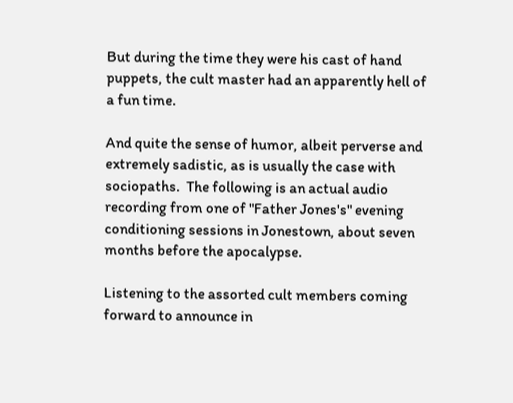But during the time they were his cast of hand puppets, the cult master had an apparently hell of a fun time.

And quite the sense of humor, albeit perverse and extremely sadistic, as is usually the case with sociopaths.  The following is an actual audio recording from one of "Father Jones's" evening conditioning sessions in Jonestown, about seven months before the apocalypse.

Listening to the assorted cult members coming forward to announce in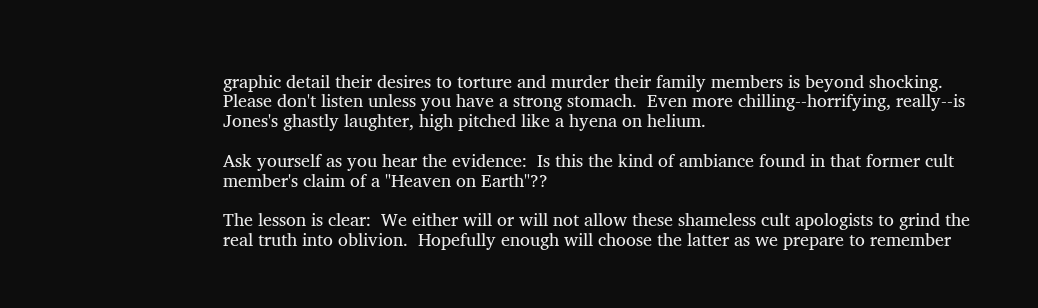graphic detail their desires to torture and murder their family members is beyond shocking.  Please don't listen unless you have a strong stomach.  Even more chilling--horrifying, really--is Jones's ghastly laughter, high pitched like a hyena on helium.

Ask yourself as you hear the evidence:  Is this the kind of ambiance found in that former cult member's claim of a "Heaven on Earth"??

The lesson is clear:  We either will or will not allow these shameless cult apologists to grind the real truth into oblivion.  Hopefully enough will choose the latter as we prepare to remember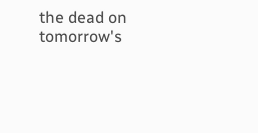the dead on tomorrow's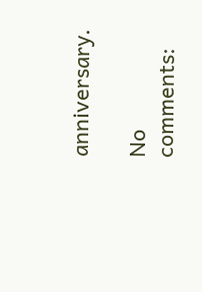anniversary.

No comments: